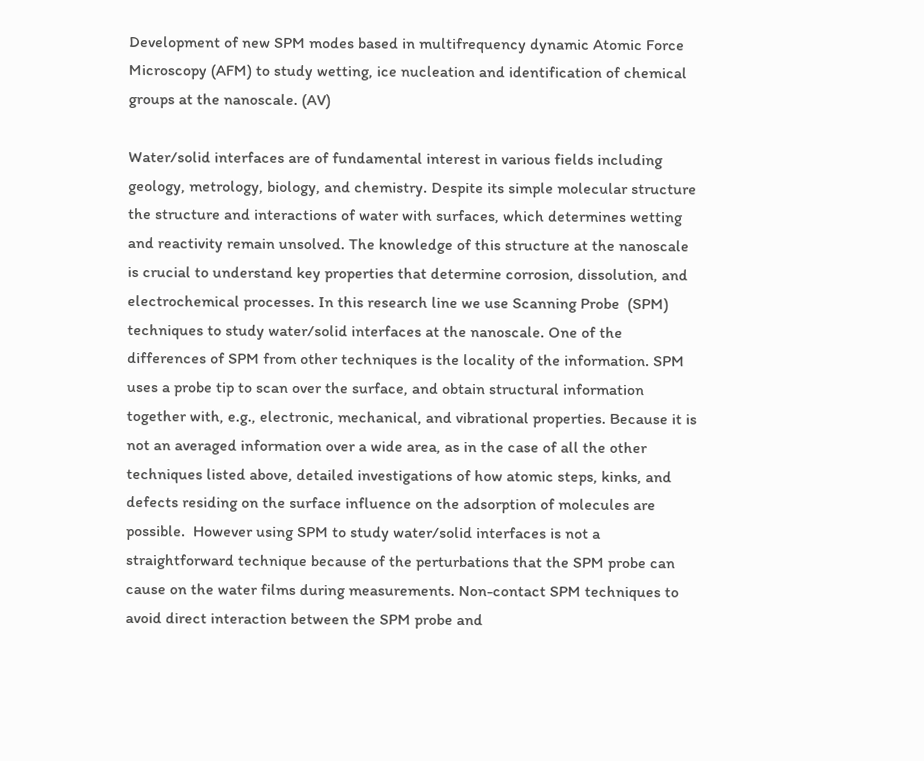Development of new SPM modes based in multifrequency dynamic Atomic Force Microscopy (AFM) to study wetting, ice nucleation and identification of chemical groups at the nanoscale. (AV)

Water/solid interfaces are of fundamental interest in various fields including geology, metrology, biology, and chemistry. Despite its simple molecular structure the structure and interactions of water with surfaces, which determines wetting and reactivity remain unsolved. The knowledge of this structure at the nanoscale is crucial to understand key properties that determine corrosion, dissolution, and electrochemical processes. In this research line we use Scanning Probe  (SPM) techniques to study water/solid interfaces at the nanoscale. One of the differences of SPM from other techniques is the locality of the information. SPM uses a probe tip to scan over the surface, and obtain structural information together with, e.g., electronic, mechanical, and vibrational properties. Because it is not an averaged information over a wide area, as in the case of all the other techniques listed above, detailed investigations of how atomic steps, kinks, and defects residing on the surface influence on the adsorption of molecules are possible.  However using SPM to study water/solid interfaces is not a straightforward technique because of the perturbations that the SPM probe can cause on the water films during measurements. Non-contact SPM techniques to avoid direct interaction between the SPM probe and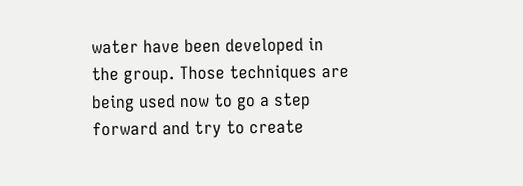water have been developed in the group. Those techniques are being used now to go a step forward and try to create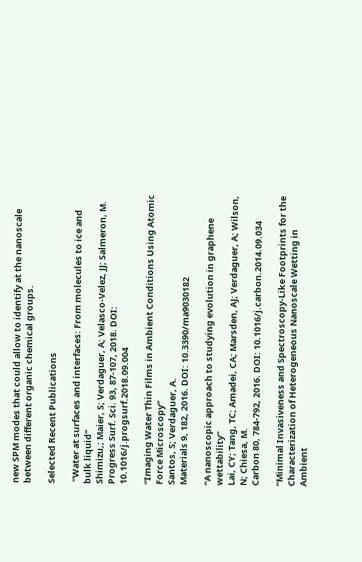new SPM modes that could allow to identify at the nanoscale between different organic chemical groups.

Selected Recent Publications

 “Water at surfaces and interfaces: From molecules to ice and bulk liquid”
Shimizu,; Maier, S; Verdaguer, A; Velasco-Velez, JJ; Salmeron, M.
Progress Surf. Sci. 93, 87-107, 2018. DOI: 10.1016/j.progsurf.2018.09.004

“Imaging Water Thin Films in Ambient Conditions Using Atomic Force Microscopy”
Santos, S; Verdaguer, A.
Materials 9, 182, 2016. DOI: 10.3390/ma9030182

“A nanoscopic approach to studying evolution in graphene wettability”
Lai, CY; Tang, TC; Amadei, CA; Marsden, AJ; Verdaguer, A; Wilson, N; Chiesa, M.
Carbon 80, 784-792, 2016. DOI: 10.1016/j.carbon.2014.09.034

“Minimal Invasiveness and Spectroscopy-Like Footprints for the Characterization of Heterogeneous Nanoscale Wetting in Ambient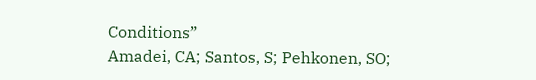Conditions”
Amadei, CA; Santos, S; Pehkonen, SO;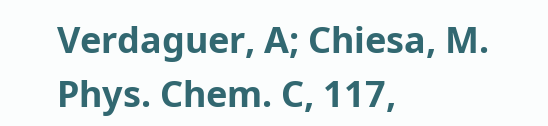Verdaguer, A; Chiesa, M.
Phys. Chem. C, 117,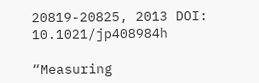20819-20825, 2013 DOI: 10.1021/jp408984h

“Measuring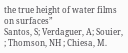the true height of water films on surfaces”
Santos, S; Verdaguer, A; Souier,  ; Thomson, NH ; Chiesa, M.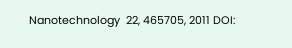Nanotechnology  22, 465705, 2011 DOI: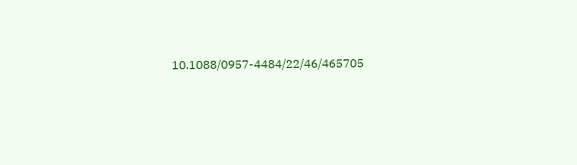10.1088/0957-4484/22/46/465705